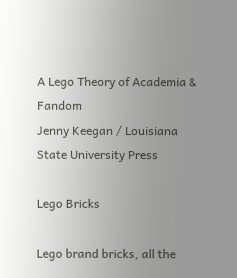A Lego Theory of Academia & Fandom
Jenny Keegan / Louisiana State University Press

Lego Bricks

Lego brand bricks, all the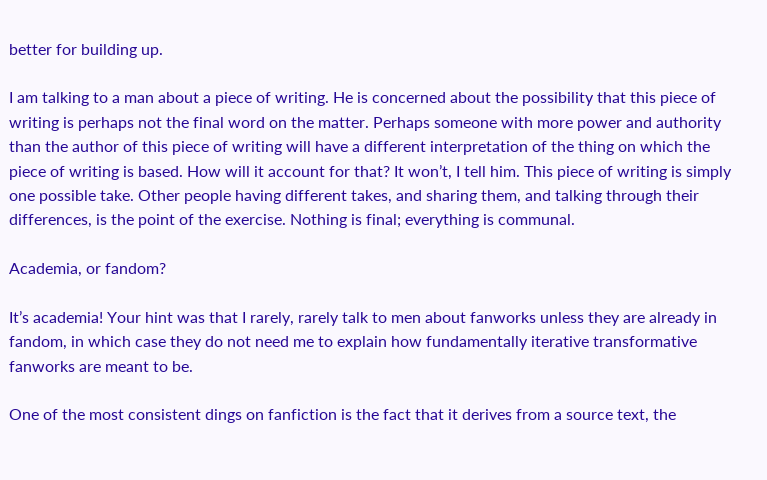better for building up.

I am talking to a man about a piece of writing. He is concerned about the possibility that this piece of writing is perhaps not the final word on the matter. Perhaps someone with more power and authority than the author of this piece of writing will have a different interpretation of the thing on which the piece of writing is based. How will it account for that? It won’t, I tell him. This piece of writing is simply one possible take. Other people having different takes, and sharing them, and talking through their differences, is the point of the exercise. Nothing is final; everything is communal.

Academia, or fandom?

It’s academia! Your hint was that I rarely, rarely talk to men about fanworks unless they are already in fandom, in which case they do not need me to explain how fundamentally iterative transformative fanworks are meant to be.

One of the most consistent dings on fanfiction is the fact that it derives from a source text, the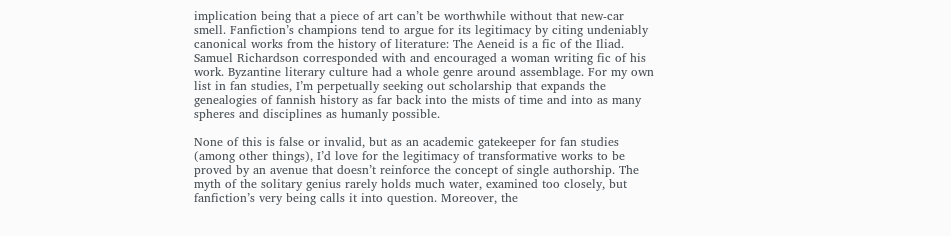implication being that a piece of art can’t be worthwhile without that new-car smell. Fanfiction’s champions tend to argue for its legitimacy by citing undeniably canonical works from the history of literature: The Aeneid is a fic of the Iliad. Samuel Richardson corresponded with and encouraged a woman writing fic of his work. Byzantine literary culture had a whole genre around assemblage. For my own list in fan studies, I’m perpetually seeking out scholarship that expands the genealogies of fannish history as far back into the mists of time and into as many spheres and disciplines as humanly possible.

None of this is false or invalid, but as an academic gatekeeper for fan studies (among other things), I’d love for the legitimacy of transformative works to be proved by an avenue that doesn’t reinforce the concept of single authorship. The myth of the solitary genius rarely holds much water, examined too closely, but fanfiction’s very being calls it into question. Moreover, the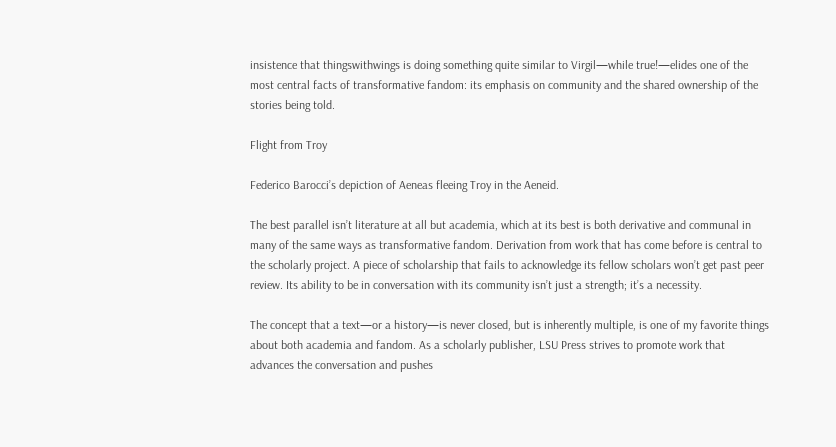insistence that thingswithwings is doing something quite similar to Virgil—while true!—elides one of the most central facts of transformative fandom: its emphasis on community and the shared ownership of the stories being told.

Flight from Troy

Federico Barocci’s depiction of Aeneas fleeing Troy in the Aeneid.

The best parallel isn’t literature at all but academia, which at its best is both derivative and communal in many of the same ways as transformative fandom. Derivation from work that has come before is central to the scholarly project. A piece of scholarship that fails to acknowledge its fellow scholars won’t get past peer review. Its ability to be in conversation with its community isn’t just a strength; it’s a necessity.

The concept that a text—or a history—is never closed, but is inherently multiple, is one of my favorite things about both academia and fandom. As a scholarly publisher, LSU Press strives to promote work that advances the conversation and pushes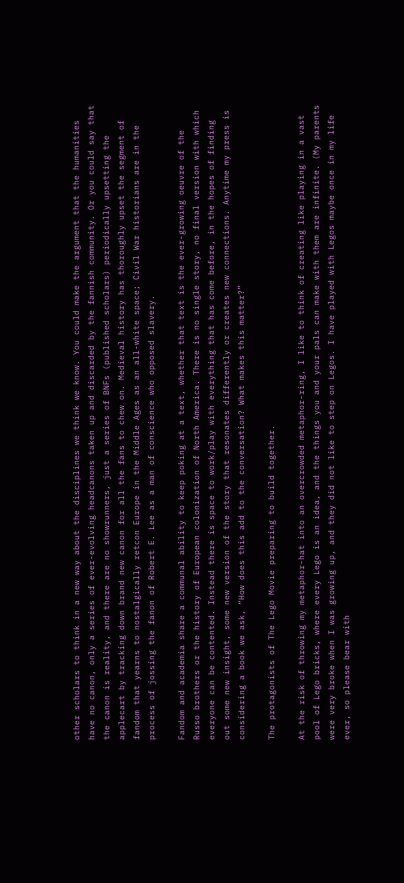other scholars to think in a new way about the disciplines we think we know. You could make the argument that the humanities have no canon, only a series of ever-evolving headcanons taken up and discarded by the fannish community. Or you could say that the canon is reality, and there are no showrunners, just a series of BNFs (published scholars) periodically upsetting the applecart by tracking down brand new canon for all the fans to chew on. Medieval history has thoroughly upset the segment of fandom that yearns to nostalgically retcon Europe in the Middle Ages as an all-white space; Civil War historians are in the process of jossing the fanon of Robert E. Lee as a man of conscience who opposed slavery.

Fandom and academia share a communal ability to keep poking at a text, whether that text is the ever-growing oeuvre of the Russo brothers or the history of European colonization of North America. There is no single story, no final version with which everyone can be contented. Instead there is space to work/play with everything that has come before, in the hopes of finding out some new insight, some new version of the story that resonates differently or creates new connections. Anytime my press is considering a book we ask, “How does this add to the conversation? What makes this matter?”

The protagonists of The Lego Movie preparing to build together.

At the risk of throwing my metaphor-hat into an overcrowded metaphor-ring, I like to think of creating like playing in a vast pool of Lego bricks, where every Lego is an idea, and the things you and your pals can make with them are infinite. (My parents were very broke when I was growing up, and they did not like to step on Legos. I have played with Legos maybe once in my life ever, so please bear with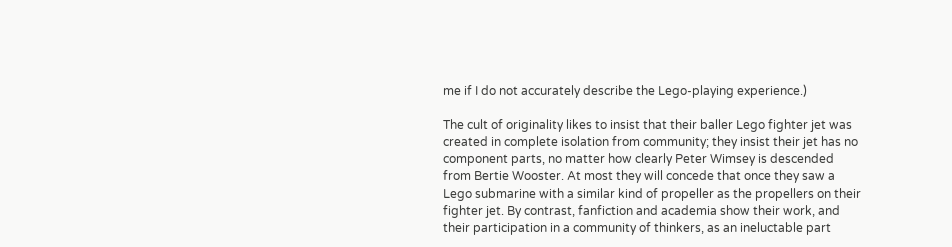me if I do not accurately describe the Lego-playing experience.)

The cult of originality likes to insist that their baller Lego fighter jet was created in complete isolation from community; they insist their jet has no component parts, no matter how clearly Peter Wimsey is descended from Bertie Wooster. At most they will concede that once they saw a Lego submarine with a similar kind of propeller as the propellers on their fighter jet. By contrast, fanfiction and academia show their work, and their participation in a community of thinkers, as an ineluctable part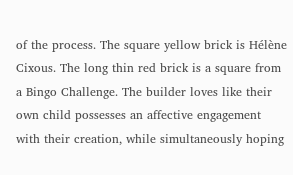of the process. The square yellow brick is Hélène Cixous. The long thin red brick is a square from a Bingo Challenge. The builder loves like their own child possesses an affective engagement with their creation, while simultaneously hoping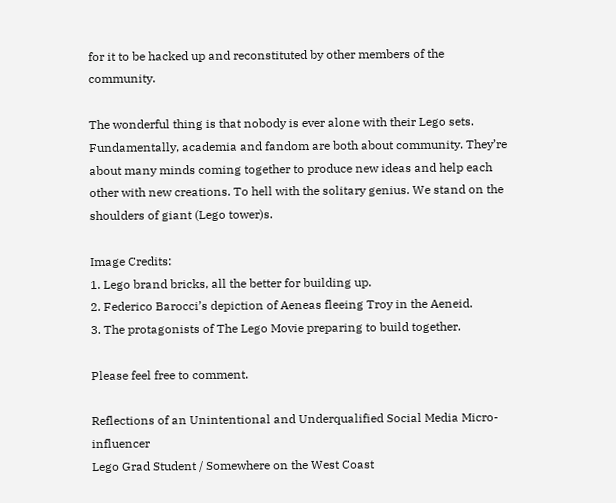for it to be hacked up and reconstituted by other members of the community.

The wonderful thing is that nobody is ever alone with their Lego sets. Fundamentally, academia and fandom are both about community. They’re about many minds coming together to produce new ideas and help each other with new creations. To hell with the solitary genius. We stand on the shoulders of giant (Lego tower)s.

Image Credits:
1. Lego brand bricks, all the better for building up.
2. Federico Barocci’s depiction of Aeneas fleeing Troy in the Aeneid.
3. The protagonists of The Lego Movie preparing to build together.

Please feel free to comment.

Reflections of an Unintentional and Underqualified Social Media Micro-influencer
Lego Grad Student / Somewhere on the West Coast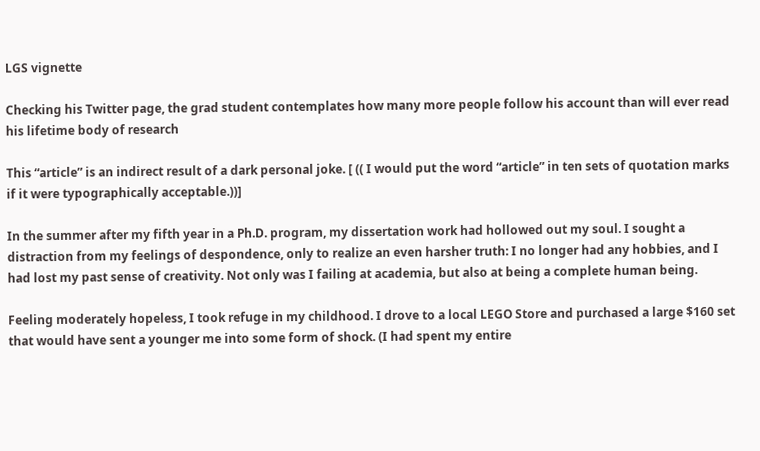LGS vignette

Checking his Twitter page, the grad student contemplates how many more people follow his account than will ever read his lifetime body of research

This “article” is an indirect result of a dark personal joke. [ (( I would put the word “article” in ten sets of quotation marks if it were typographically acceptable.))]

In the summer after my fifth year in a Ph.D. program, my dissertation work had hollowed out my soul. I sought a distraction from my feelings of despondence, only to realize an even harsher truth: I no longer had any hobbies, and I had lost my past sense of creativity. Not only was I failing at academia, but also at being a complete human being.

Feeling moderately hopeless, I took refuge in my childhood. I drove to a local LEGO Store and purchased a large $160 set that would have sent a younger me into some form of shock. (I had spent my entire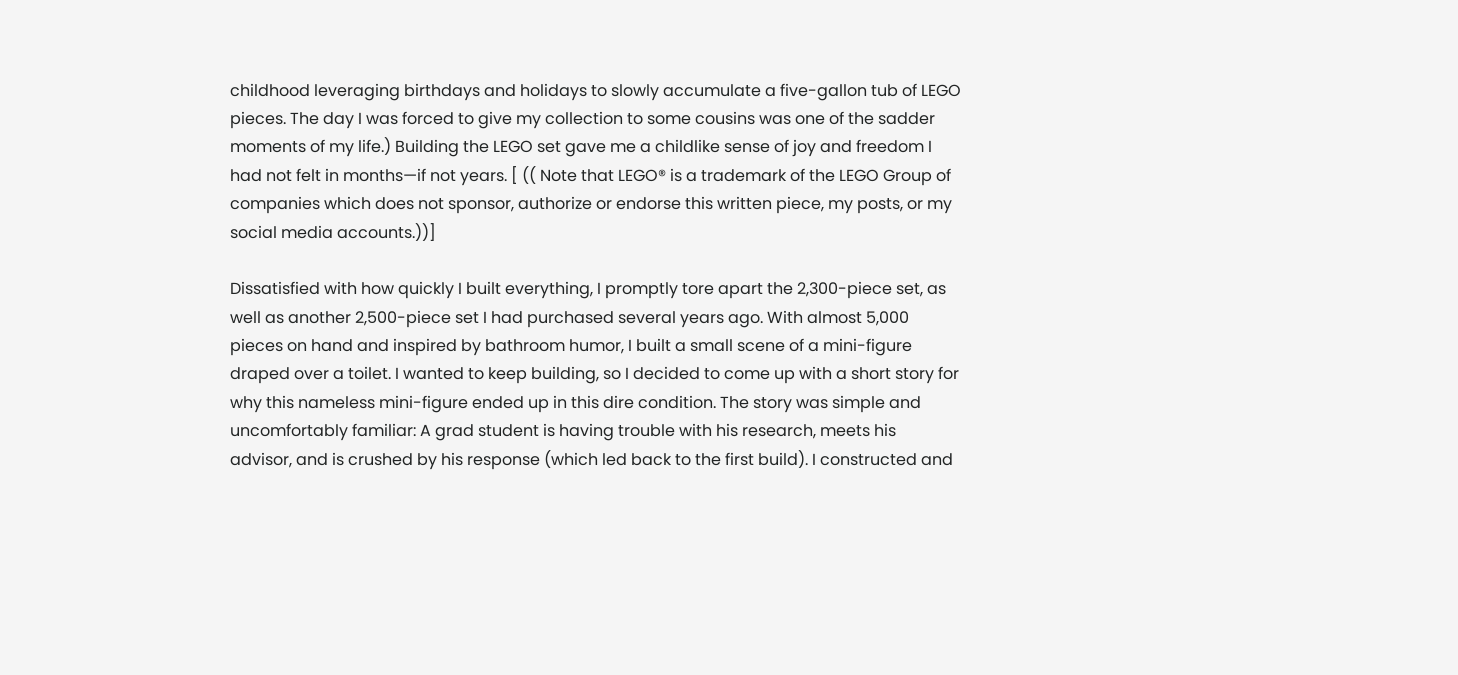childhood leveraging birthdays and holidays to slowly accumulate a five-gallon tub of LEGO pieces. The day I was forced to give my collection to some cousins was one of the sadder moments of my life.) Building the LEGO set gave me a childlike sense of joy and freedom I had not felt in months—if not years. [ (( Note that LEGO® is a trademark of the LEGO Group of companies which does not sponsor, authorize or endorse this written piece, my posts, or my social media accounts.))]

Dissatisfied with how quickly I built everything, I promptly tore apart the 2,300-piece set, as well as another 2,500-piece set I had purchased several years ago. With almost 5,000 pieces on hand and inspired by bathroom humor, I built a small scene of a mini-figure draped over a toilet. I wanted to keep building, so I decided to come up with a short story for why this nameless mini-figure ended up in this dire condition. The story was simple and uncomfortably familiar: A grad student is having trouble with his research, meets his advisor, and is crushed by his response (which led back to the first build). I constructed and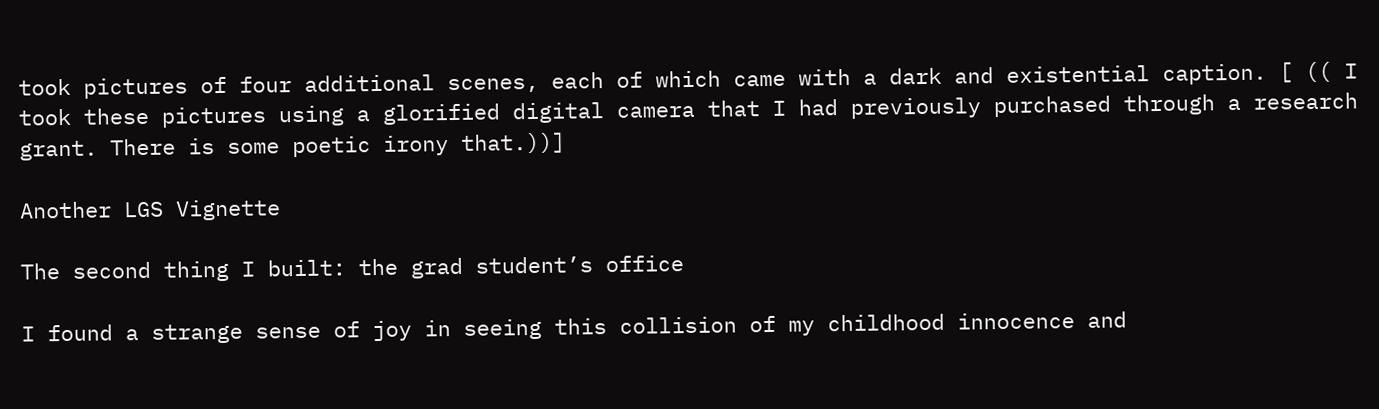took pictures of four additional scenes, each of which came with a dark and existential caption. [ (( I took these pictures using a glorified digital camera that I had previously purchased through a research grant. There is some poetic irony that.))]

Another LGS Vignette

The second thing I built: the grad student’s office

I found a strange sense of joy in seeing this collision of my childhood innocence and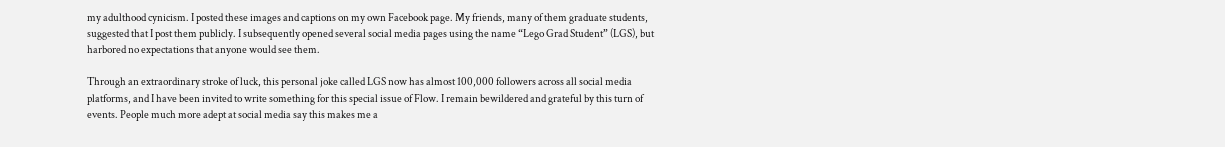my adulthood cynicism. I posted these images and captions on my own Facebook page. My friends, many of them graduate students, suggested that I post them publicly. I subsequently opened several social media pages using the name “Lego Grad Student” (LGS), but harbored no expectations that anyone would see them.

Through an extraordinary stroke of luck, this personal joke called LGS now has almost 100,000 followers across all social media platforms, and I have been invited to write something for this special issue of Flow. I remain bewildered and grateful by this turn of events. People much more adept at social media say this makes me a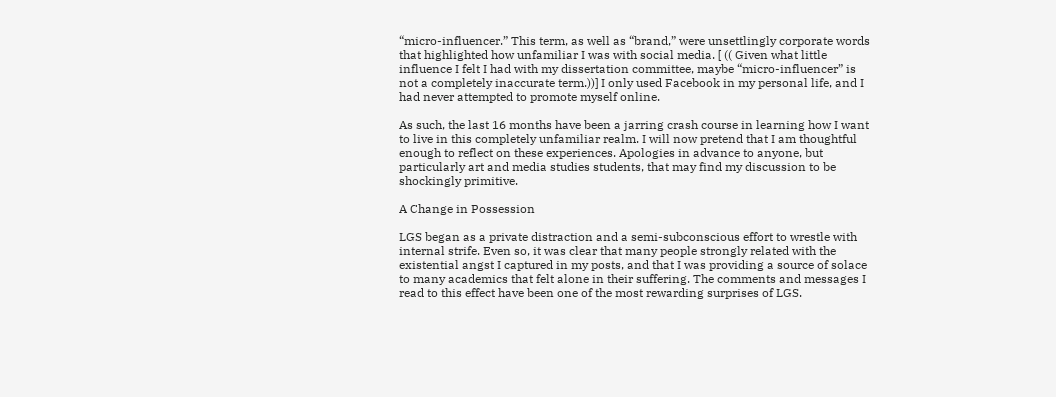“micro-influencer.” This term, as well as “brand,” were unsettlingly corporate words that highlighted how unfamiliar I was with social media. [ (( Given what little influence I felt I had with my dissertation committee, maybe “micro-influencer” is not a completely inaccurate term.))] I only used Facebook in my personal life, and I had never attempted to promote myself online.

As such, the last 16 months have been a jarring crash course in learning how I want to live in this completely unfamiliar realm. I will now pretend that I am thoughtful enough to reflect on these experiences. Apologies in advance to anyone, but particularly art and media studies students, that may find my discussion to be shockingly primitive.

A Change in Possession

LGS began as a private distraction and a semi-subconscious effort to wrestle with internal strife. Even so, it was clear that many people strongly related with the existential angst I captured in my posts, and that I was providing a source of solace to many academics that felt alone in their suffering. The comments and messages I read to this effect have been one of the most rewarding surprises of LGS.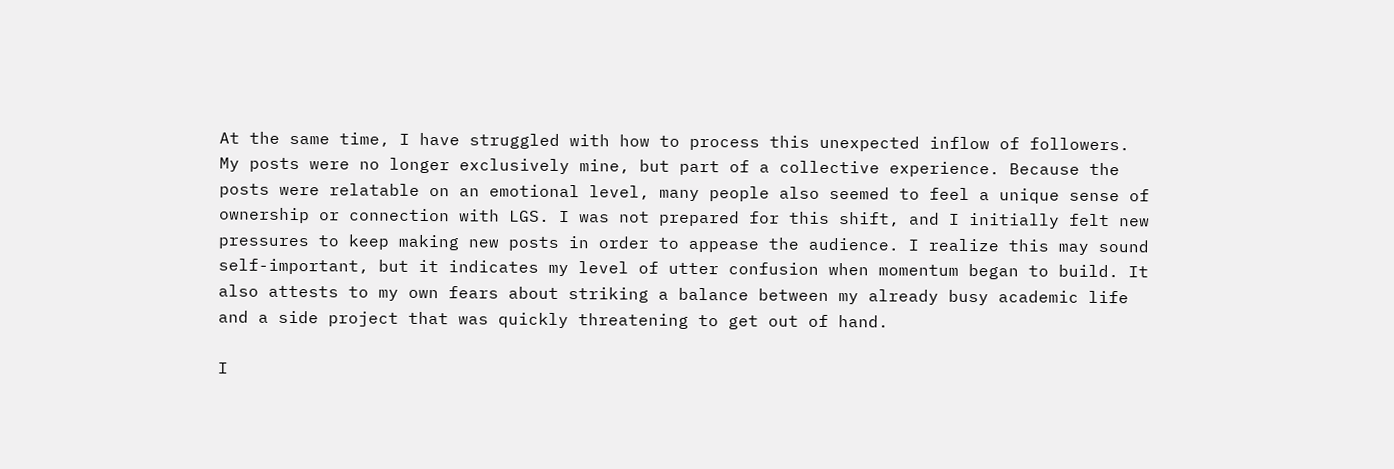At the same time, I have struggled with how to process this unexpected inflow of followers. My posts were no longer exclusively mine, but part of a collective experience. Because the posts were relatable on an emotional level, many people also seemed to feel a unique sense of ownership or connection with LGS. I was not prepared for this shift, and I initially felt new pressures to keep making new posts in order to appease the audience. I realize this may sound self-important, but it indicates my level of utter confusion when momentum began to build. It also attests to my own fears about striking a balance between my already busy academic life and a side project that was quickly threatening to get out of hand.

I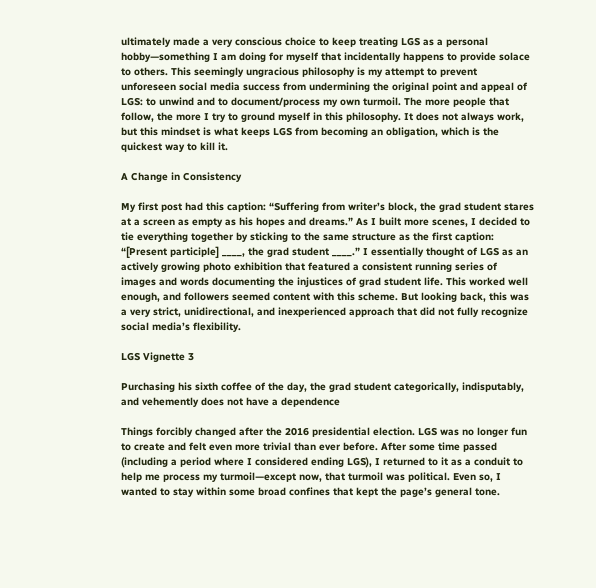ultimately made a very conscious choice to keep treating LGS as a personal hobby—something I am doing for myself that incidentally happens to provide solace to others. This seemingly ungracious philosophy is my attempt to prevent unforeseen social media success from undermining the original point and appeal of LGS: to unwind and to document/process my own turmoil. The more people that follow, the more I try to ground myself in this philosophy. It does not always work, but this mindset is what keeps LGS from becoming an obligation, which is the quickest way to kill it.

A Change in Consistency

My first post had this caption: “Suffering from writer’s block, the grad student stares at a screen as empty as his hopes and dreams.” As I built more scenes, I decided to tie everything together by sticking to the same structure as the first caption: “[Present participle] ____, the grad student ____.” I essentially thought of LGS as an actively growing photo exhibition that featured a consistent running series of images and words documenting the injustices of grad student life. This worked well enough, and followers seemed content with this scheme. But looking back, this was a very strict, unidirectional, and inexperienced approach that did not fully recognize social media’s flexibility.

LGS Vignette 3

Purchasing his sixth coffee of the day, the grad student categorically, indisputably, and vehemently does not have a dependence

Things forcibly changed after the 2016 presidential election. LGS was no longer fun to create and felt even more trivial than ever before. After some time passed (including a period where I considered ending LGS), I returned to it as a conduit to help me process my turmoil—except now, that turmoil was political. Even so, I wanted to stay within some broad confines that kept the page’s general tone.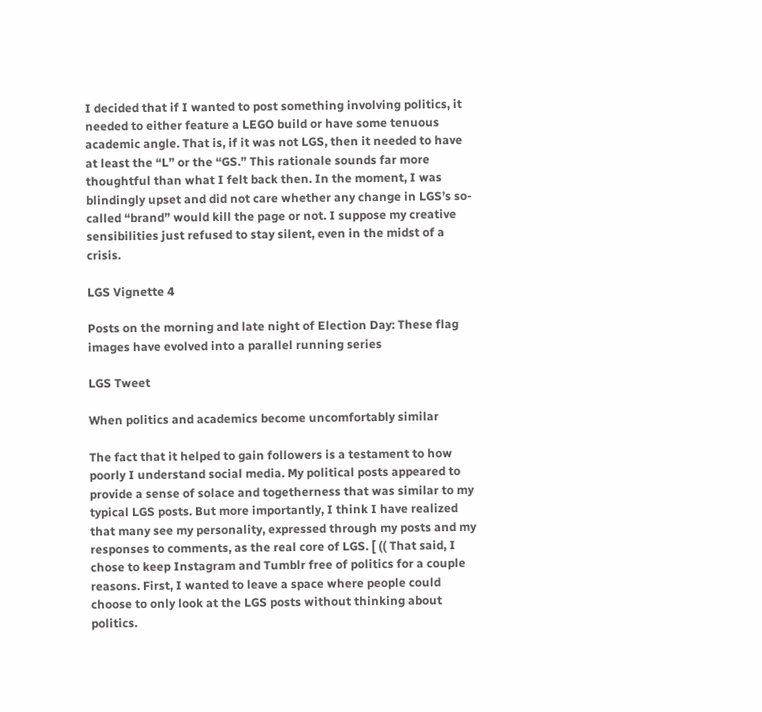I decided that if I wanted to post something involving politics, it needed to either feature a LEGO build or have some tenuous academic angle. That is, if it was not LGS, then it needed to have at least the “L” or the “GS.” This rationale sounds far more thoughtful than what I felt back then. In the moment, I was blindingly upset and did not care whether any change in LGS’s so-called “brand” would kill the page or not. I suppose my creative sensibilities just refused to stay silent, even in the midst of a crisis.

LGS Vignette 4

Posts on the morning and late night of Election Day: These flag images have evolved into a parallel running series

LGS Tweet

When politics and academics become uncomfortably similar

The fact that it helped to gain followers is a testament to how poorly I understand social media. My political posts appeared to provide a sense of solace and togetherness that was similar to my typical LGS posts. But more importantly, I think I have realized that many see my personality, expressed through my posts and my responses to comments, as the real core of LGS. [ (( That said, I chose to keep Instagram and Tumblr free of politics for a couple reasons. First, I wanted to leave a space where people could choose to only look at the LGS posts without thinking about politics.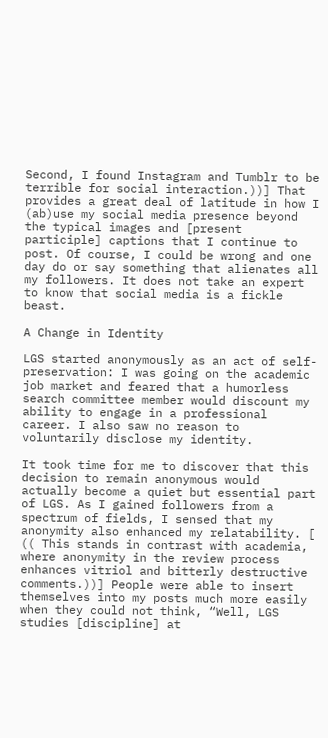Second, I found Instagram and Tumblr to be terrible for social interaction.))] That provides a great deal of latitude in how I (ab)use my social media presence beyond the typical images and [present participle] captions that I continue to post. Of course, I could be wrong and one day do or say something that alienates all my followers. It does not take an expert to know that social media is a fickle beast.

A Change in Identity

LGS started anonymously as an act of self-preservation: I was going on the academic job market and feared that a humorless search committee member would discount my ability to engage in a professional career. I also saw no reason to voluntarily disclose my identity.

It took time for me to discover that this decision to remain anonymous would actually become a quiet but essential part of LGS. As I gained followers from a spectrum of fields, I sensed that my anonymity also enhanced my relatability. [ (( This stands in contrast with academia, where anonymity in the review process enhances vitriol and bitterly destructive comments.))] People were able to insert themselves into my posts much more easily when they could not think, “Well, LGS studies [discipline] at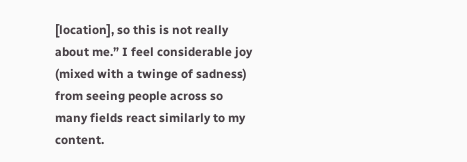[location], so this is not really about me.” I feel considerable joy (mixed with a twinge of sadness) from seeing people across so many fields react similarly to my content.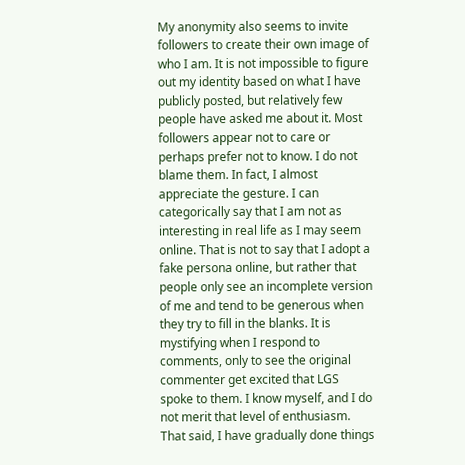My anonymity also seems to invite followers to create their own image of who I am. It is not impossible to figure out my identity based on what I have publicly posted, but relatively few people have asked me about it. Most followers appear not to care or perhaps prefer not to know. I do not blame them. In fact, I almost appreciate the gesture. I can categorically say that I am not as interesting in real life as I may seem online. That is not to say that I adopt a fake persona online, but rather that people only see an incomplete version of me and tend to be generous when they try to fill in the blanks. It is mystifying when I respond to comments, only to see the original commenter get excited that LGS spoke to them. I know myself, and I do not merit that level of enthusiasm. That said, I have gradually done things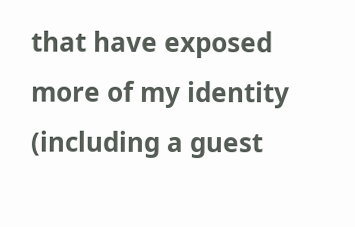that have exposed more of my identity (including a guest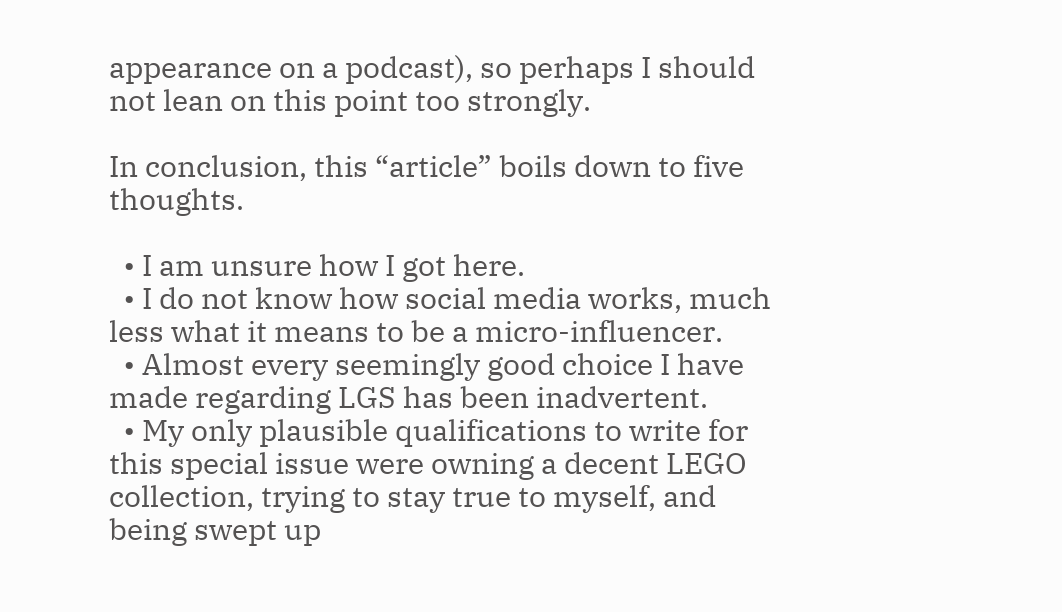appearance on a podcast), so perhaps I should not lean on this point too strongly.

In conclusion, this “article” boils down to five thoughts.

  • I am unsure how I got here.
  • I do not know how social media works, much less what it means to be a micro-influencer.
  • Almost every seemingly good choice I have made regarding LGS has been inadvertent.
  • My only plausible qualifications to write for this special issue were owning a decent LEGO collection, trying to stay true to myself, and being swept up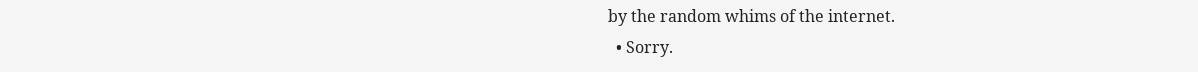by the random whims of the internet.
  • Sorry.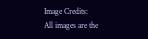Image Credits:
All images are the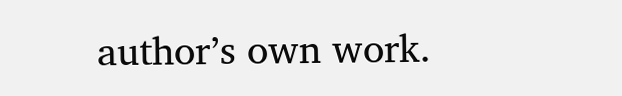author’s own work.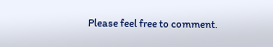Please feel free to comment.